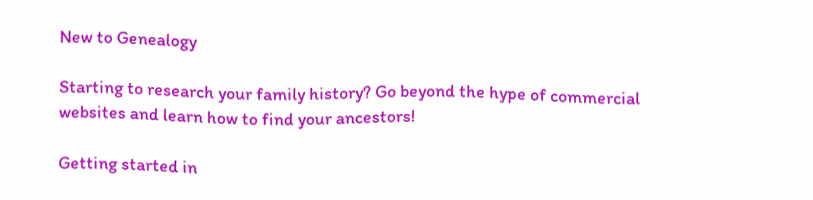New to Genealogy

Starting to research your family history? Go beyond the hype of commercial websites and learn how to find your ancestors!

Getting started in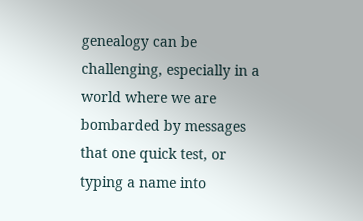genealogy can be challenging, especially in a world where we are bombarded by messages that one quick test, or typing a name into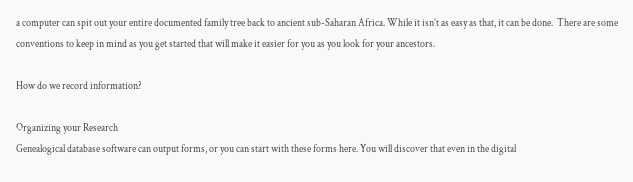a computer can spit out your entire documented family tree back to ancient sub-Saharan Africa. While it isn’t as easy as that, it can be done.  There are some conventions to keep in mind as you get started that will make it easier for you as you look for your ancestors.

How do we record information?

Organizing your Research
Genealogical database software can output forms, or you can start with these forms here. You will discover that even in the digital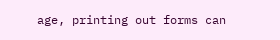age, printing out forms can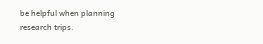be helpful when planning research trips.